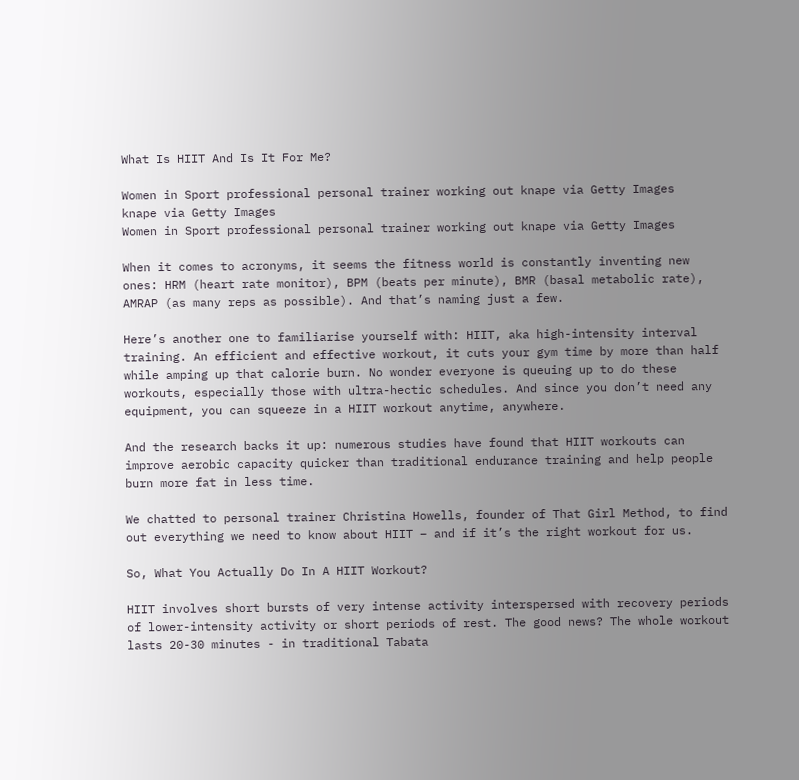What Is HIIT And Is It For Me?

Women in Sport professional personal trainer working out knape via Getty Images
knape via Getty Images
Women in Sport professional personal trainer working out knape via Getty Images

When it comes to acronyms, it seems the fitness world is constantly inventing new ones: HRM (heart rate monitor), BPM (beats per minute), BMR (basal metabolic rate), AMRAP (as many reps as possible). And that’s naming just a few.

Here’s another one to familiarise yourself with: HIIT, aka high-intensity interval training. An efficient and effective workout, it cuts your gym time by more than half while amping up that calorie burn. No wonder everyone is queuing up to do these workouts, especially those with ultra-hectic schedules. And since you don’t need any equipment, you can squeeze in a HIIT workout anytime, anywhere.

And the research backs it up: numerous studies have found that HIIT workouts can improve aerobic capacity quicker than traditional endurance training and help people burn more fat in less time.

We chatted to personal trainer Christina Howells, founder of That Girl Method, to find out everything we need to know about HIIT – and if it’s the right workout for us.

So, What You Actually Do In A HIIT Workout?

HIIT involves short bursts of very intense activity interspersed with recovery periods of lower-intensity activity or short periods of rest. The good news? The whole workout lasts 20-30 minutes - in traditional Tabata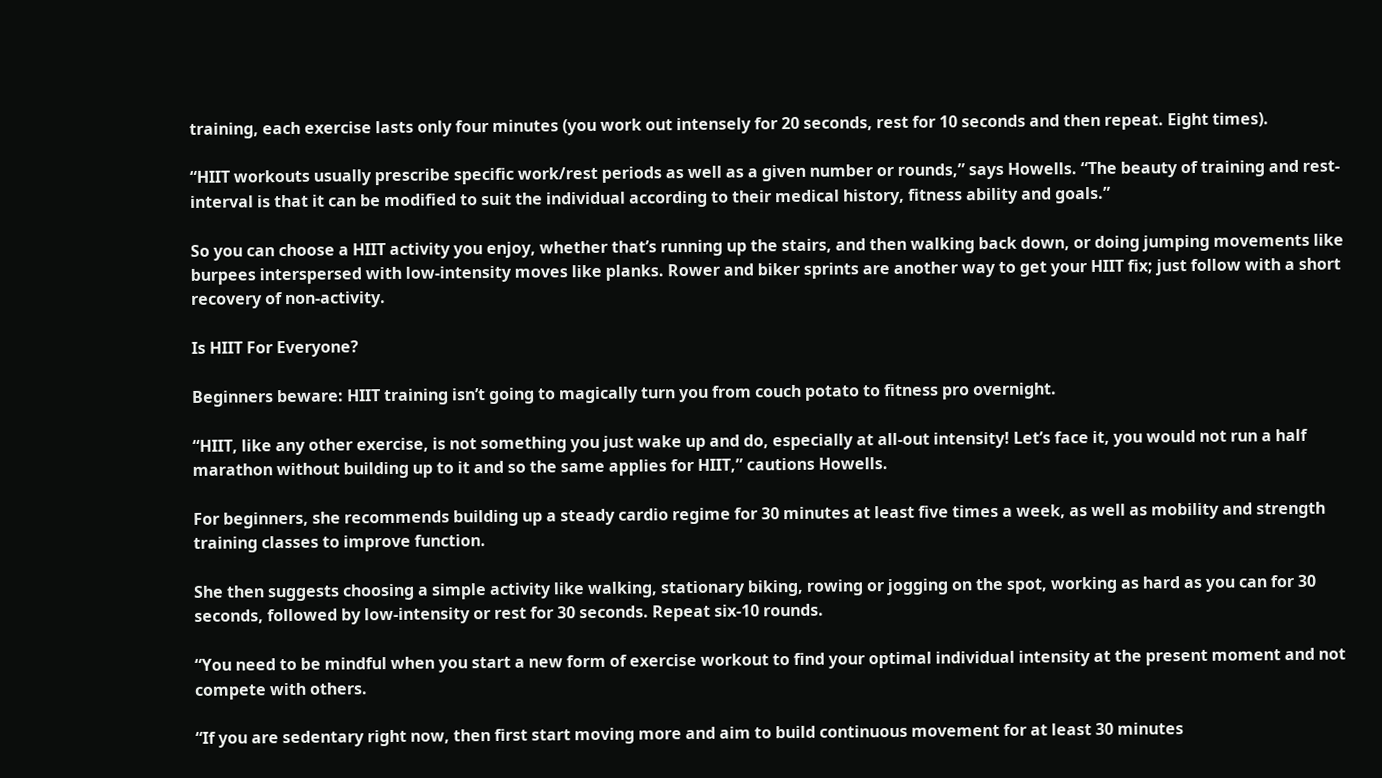training, each exercise lasts only four minutes (you work out intensely for 20 seconds, rest for 10 seconds and then repeat. Eight times).

“HIIT workouts usually prescribe specific work/rest periods as well as a given number or rounds,” says Howells. “The beauty of training and rest-interval is that it can be modified to suit the individual according to their medical history, fitness ability and goals.”

So you can choose a HIIT activity you enjoy, whether that’s running up the stairs, and then walking back down, or doing jumping movements like burpees interspersed with low-intensity moves like planks. Rower and biker sprints are another way to get your HIIT fix; just follow with a short recovery of non-activity.

Is HIIT For Everyone?

Beginners beware: HIIT training isn’t going to magically turn you from couch potato to fitness pro overnight.

“HIIT, like any other exercise, is not something you just wake up and do, especially at all-out intensity! Let’s face it, you would not run a half marathon without building up to it and so the same applies for HIIT,” cautions Howells.

For beginners, she recommends building up a steady cardio regime for 30 minutes at least five times a week, as well as mobility and strength training classes to improve function.

She then suggests choosing a simple activity like walking, stationary biking, rowing or jogging on the spot, working as hard as you can for 30 seconds, followed by low-intensity or rest for 30 seconds. Repeat six-10 rounds.

“You need to be mindful when you start a new form of exercise workout to find your optimal individual intensity at the present moment and not compete with others.

“If you are sedentary right now, then first start moving more and aim to build continuous movement for at least 30 minutes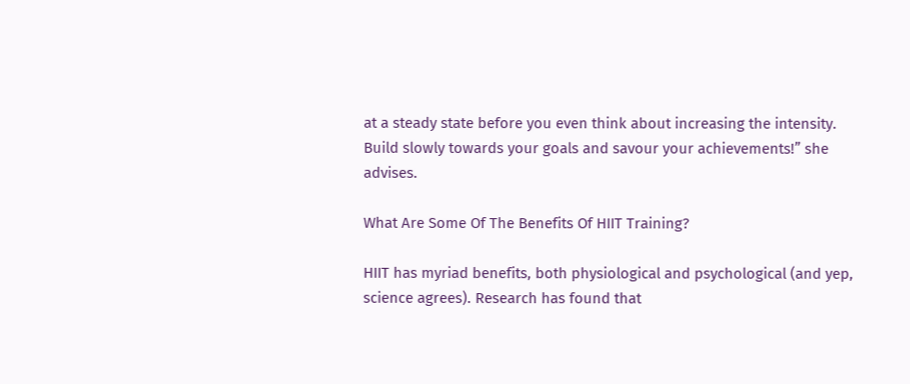at a steady state before you even think about increasing the intensity. Build slowly towards your goals and savour your achievements!” she advises.

What Are Some Of The Benefits Of HIIT Training?

HIIT has myriad benefits, both physiological and psychological (and yep, science agrees). Research has found that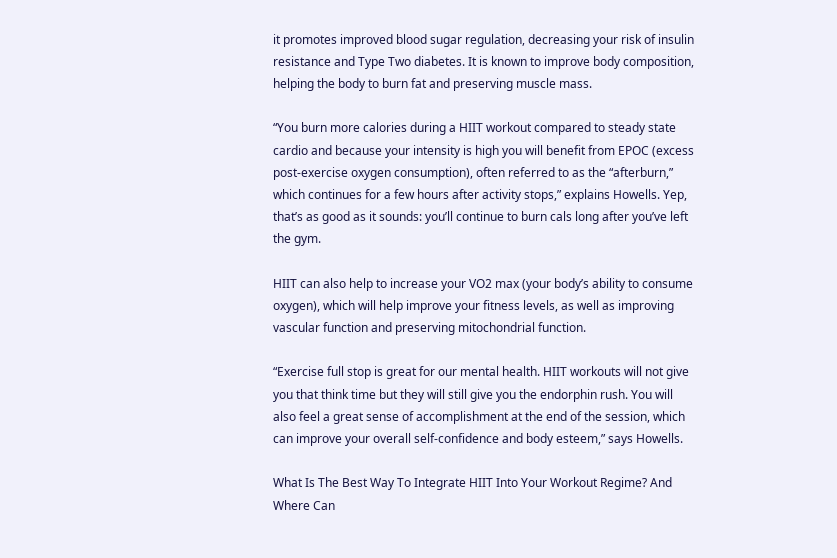it promotes improved blood sugar regulation, decreasing your risk of insulin resistance and Type Two diabetes. It is known to improve body composition, helping the body to burn fat and preserving muscle mass.

“You burn more calories during a HIIT workout compared to steady state cardio and because your intensity is high you will benefit from EPOC (excess post-exercise oxygen consumption), often referred to as the “afterburn,” which continues for a few hours after activity stops,” explains Howells. Yep, that’s as good as it sounds: you’ll continue to burn cals long after you’ve left the gym.

HIIT can also help to increase your VO2 max (your body’s ability to consume oxygen), which will help improve your fitness levels, as well as improving vascular function and preserving mitochondrial function.

“Exercise full stop is great for our mental health. HIIT workouts will not give you that think time but they will still give you the endorphin rush. You will also feel a great sense of accomplishment at the end of the session, which can improve your overall self-confidence and body esteem,” says Howells.

What Is The Best Way To Integrate HIIT Into Your Workout Regime? And Where Can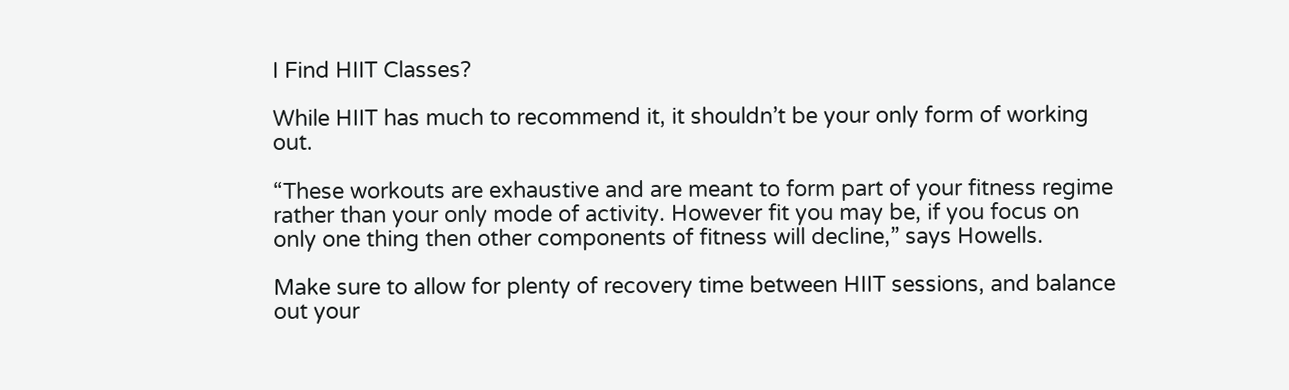I Find HIIT Classes?

While HIIT has much to recommend it, it shouldn’t be your only form of working out.

“These workouts are exhaustive and are meant to form part of your fitness regime rather than your only mode of activity. However fit you may be, if you focus on only one thing then other components of fitness will decline,” says Howells.

Make sure to allow for plenty of recovery time between HIIT sessions, and balance out your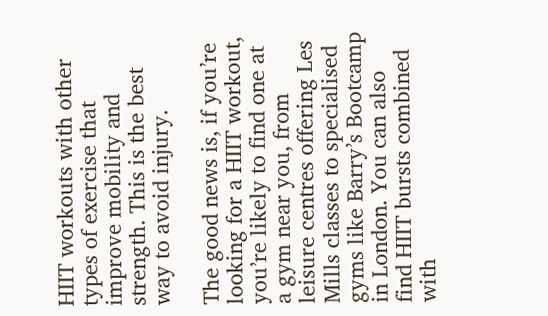HIIT workouts with other types of exercise that improve mobility and strength. This is the best way to avoid injury.

The good news is, if you’re looking for a HIIT workout, you’re likely to find one at a gym near you, from leisure centres offering Les Mills classes to specialised gyms like Barry’s Bootcamp in London. You can also find HIIT bursts combined with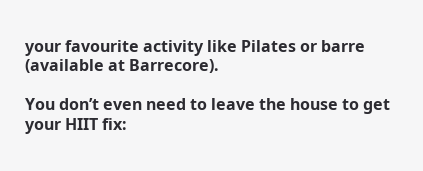your favourite activity like Pilates or barre (available at Barrecore).

You don’t even need to leave the house to get your HIIT fix: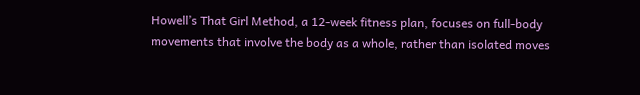Howell’s That Girl Method, a 12-week fitness plan, focuses on full-body movements that involve the body as a whole, rather than isolated moves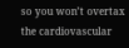so you won’t overtax the cardiovascular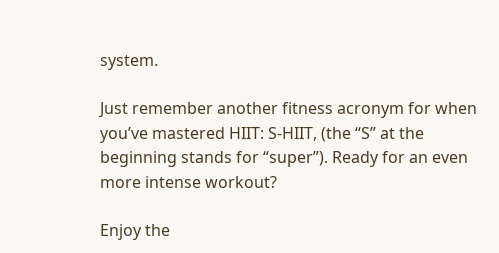system.

Just remember another fitness acronym for when you’ve mastered HIIT: S-HIIT, (the “S” at the beginning stands for “super”). Ready for an even more intense workout?

Enjoy the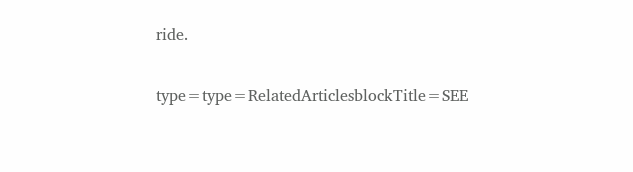ride.

type=type=RelatedArticlesblockTitle=SEE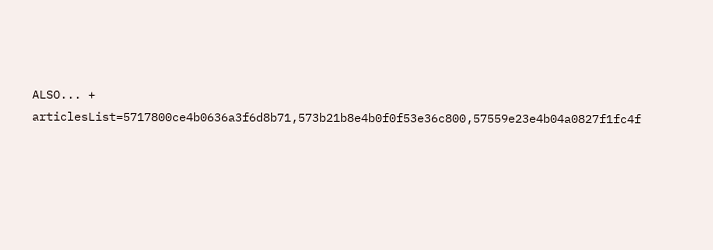ALSO... + articlesList=5717800ce4b0636a3f6d8b71,573b21b8e4b0f0f53e36c800,57559e23e4b04a0827f1fc4f